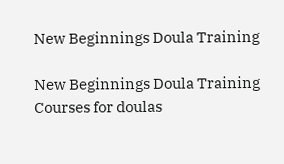New Beginnings Doula Training

New Beginnings Doula Training
Courses for doulas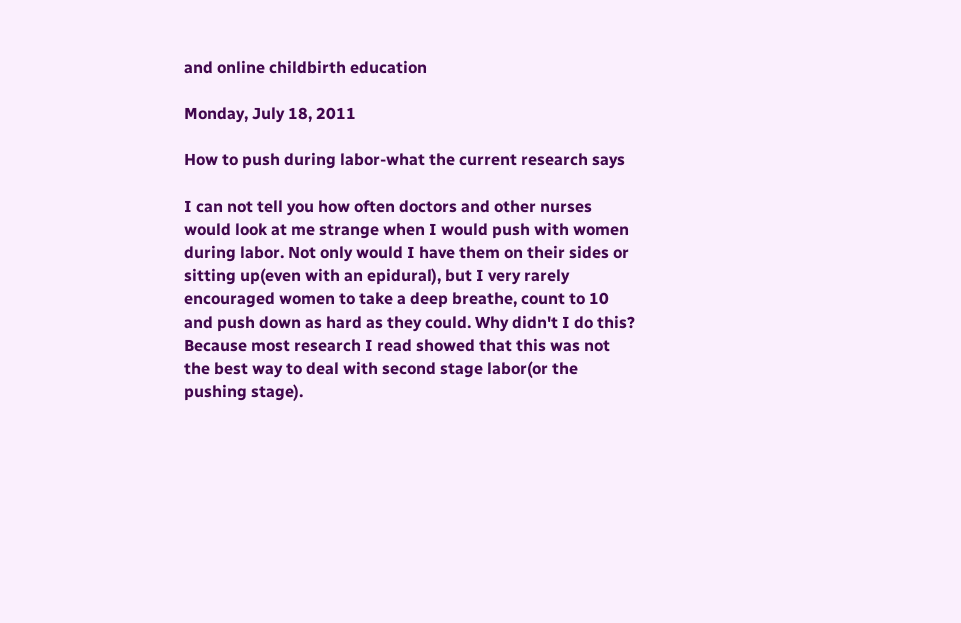and online childbirth education

Monday, July 18, 2011

How to push during labor-what the current research says

I can not tell you how often doctors and other nurses would look at me strange when I would push with women during labor. Not only would I have them on their sides or sitting up(even with an epidural), but I very rarely encouraged women to take a deep breathe, count to 10 and push down as hard as they could. Why didn't I do this? Because most research I read showed that this was not the best way to deal with second stage labor(or the pushing stage).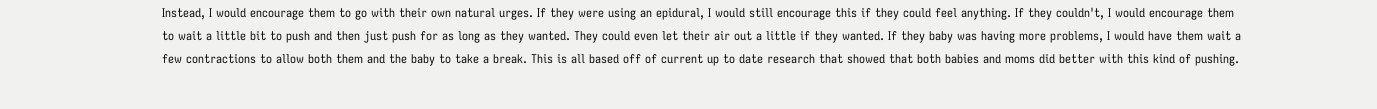Instead, I would encourage them to go with their own natural urges. If they were using an epidural, I would still encourage this if they could feel anything. If they couldn't, I would encourage them to wait a little bit to push and then just push for as long as they wanted. They could even let their air out a little if they wanted. If they baby was having more problems, I would have them wait a few contractions to allow both them and the baby to take a break. This is all based off of current up to date research that showed that both babies and moms did better with this kind of pushing.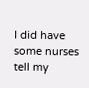I did have some nurses tell my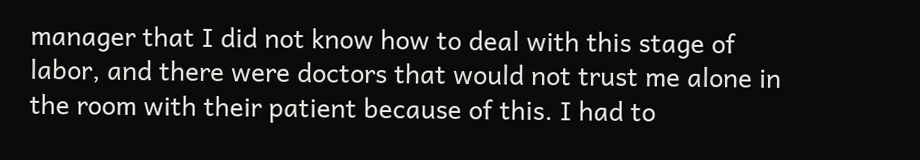manager that I did not know how to deal with this stage of labor, and there were doctors that would not trust me alone in the room with their patient because of this. I had to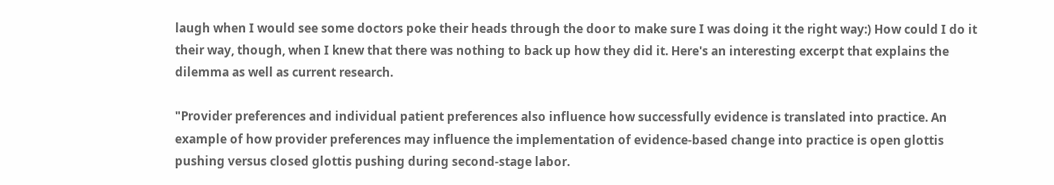laugh when I would see some doctors poke their heads through the door to make sure I was doing it the right way:) How could I do it their way, though, when I knew that there was nothing to back up how they did it. Here's an interesting excerpt that explains the dilemma as well as current research.

"Provider preferences and individual patient preferences also influence how successfully evidence is translated into practice. An example of how provider preferences may influence the implementation of evidence-based change into practice is open glottis pushing versus closed glottis pushing during second-stage labor.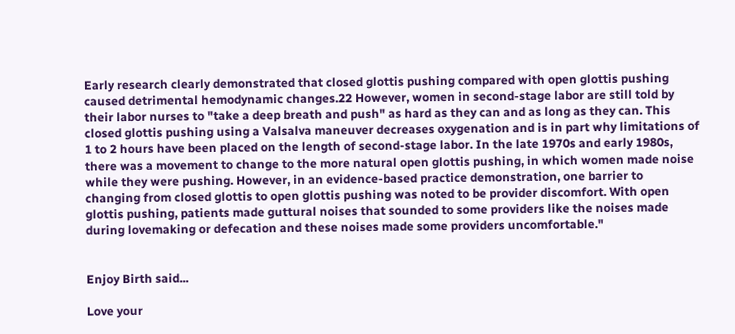Early research clearly demonstrated that closed glottis pushing compared with open glottis pushing caused detrimental hemodynamic changes.22 However, women in second-stage labor are still told by their labor nurses to "take a deep breath and push" as hard as they can and as long as they can. This closed glottis pushing using a Valsalva maneuver decreases oxygenation and is in part why limitations of 1 to 2 hours have been placed on the length of second-stage labor. In the late 1970s and early 1980s, there was a movement to change to the more natural open glottis pushing, in which women made noise while they were pushing. However, in an evidence-based practice demonstration, one barrier to changing from closed glottis to open glottis pushing was noted to be provider discomfort. With open glottis pushing, patients made guttural noises that sounded to some providers like the noises made during lovemaking or defecation and these noises made some providers uncomfortable."


Enjoy Birth said...

Love your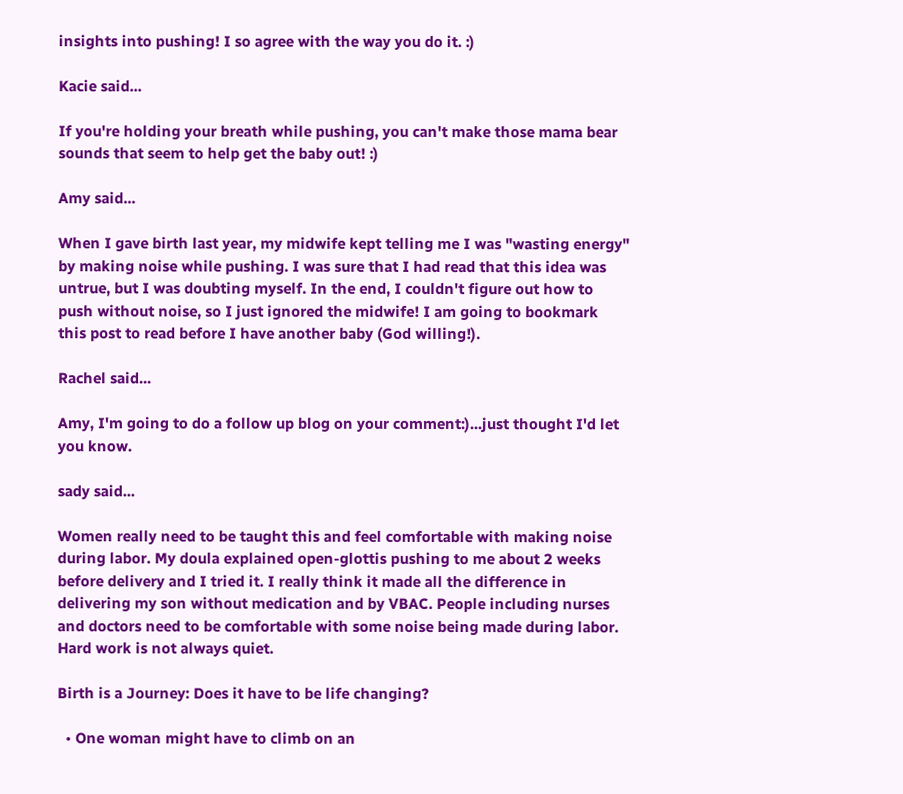insights into pushing! I so agree with the way you do it. :)

Kacie said...

If you're holding your breath while pushing, you can't make those mama bear sounds that seem to help get the baby out! :)

Amy said...

When I gave birth last year, my midwife kept telling me I was "wasting energy" by making noise while pushing. I was sure that I had read that this idea was untrue, but I was doubting myself. In the end, I couldn't figure out how to push without noise, so I just ignored the midwife! I am going to bookmark this post to read before I have another baby (God willing!).

Rachel said...

Amy, I'm going to do a follow up blog on your comment:)...just thought I'd let you know.

sady said...

Women really need to be taught this and feel comfortable with making noise during labor. My doula explained open-glottis pushing to me about 2 weeks before delivery and I tried it. I really think it made all the difference in delivering my son without medication and by VBAC. People including nurses and doctors need to be comfortable with some noise being made during labor. Hard work is not always quiet.

Birth is a Journey: Does it have to be life changing?

  • One woman might have to climb on an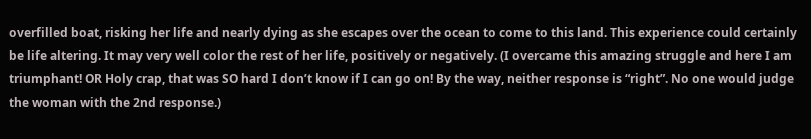overfilled boat, risking her life and nearly dying as she escapes over the ocean to come to this land. This experience could certainly be life altering. It may very well color the rest of her life, positively or negatively. (I overcame this amazing struggle and here I am triumphant! OR Holy crap, that was SO hard I don’t know if I can go on! By the way, neither response is “right”. No one would judge the woman with the 2nd response.)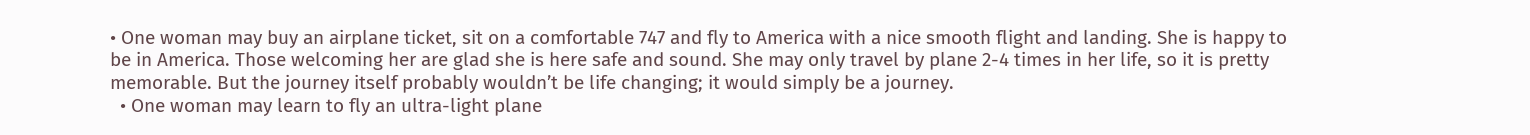• One woman may buy an airplane ticket, sit on a comfortable 747 and fly to America with a nice smooth flight and landing. She is happy to be in America. Those welcoming her are glad she is here safe and sound. She may only travel by plane 2-4 times in her life, so it is pretty memorable. But the journey itself probably wouldn’t be life changing; it would simply be a journey.
  • One woman may learn to fly an ultra-light plane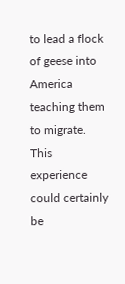to lead a flock of geese into America teaching them to migrate. This experience could certainly be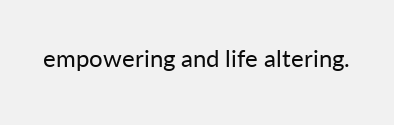empowering and life altering.